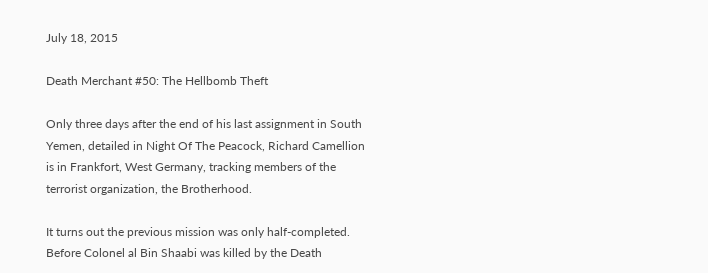July 18, 2015

Death Merchant #50: The Hellbomb Theft

Only three days after the end of his last assignment in South Yemen, detailed in Night Of The Peacock, Richard Camellion is in Frankfort, West Germany, tracking members of the terrorist organization, the Brotherhood.

It turns out the previous mission was only half-completed. Before Colonel al Bin Shaabi was killed by the Death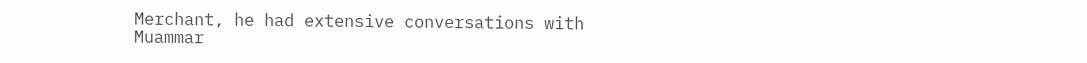Merchant, he had extensive conversations with Muammar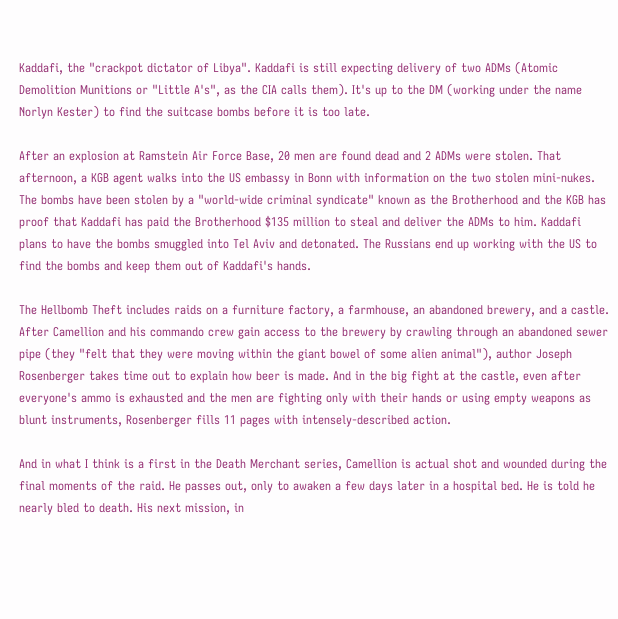Kaddafi, the "crackpot dictator of Libya". Kaddafi is still expecting delivery of two ADMs (Atomic Demolition Munitions or "Little A's", as the CIA calls them). It's up to the DM (working under the name Norlyn Kester) to find the suitcase bombs before it is too late.

After an explosion at Ramstein Air Force Base, 20 men are found dead and 2 ADMs were stolen. That afternoon, a KGB agent walks into the US embassy in Bonn with information on the two stolen mini-nukes. The bombs have been stolen by a "world-wide criminal syndicate" known as the Brotherhood and the KGB has proof that Kaddafi has paid the Brotherhood $135 million to steal and deliver the ADMs to him. Kaddafi plans to have the bombs smuggled into Tel Aviv and detonated. The Russians end up working with the US to find the bombs and keep them out of Kaddafi's hands.

The Hellbomb Theft includes raids on a furniture factory, a farmhouse, an abandoned brewery, and a castle. After Camellion and his commando crew gain access to the brewery by crawling through an abandoned sewer pipe (they "felt that they were moving within the giant bowel of some alien animal"), author Joseph Rosenberger takes time out to explain how beer is made. And in the big fight at the castle, even after everyone's ammo is exhausted and the men are fighting only with their hands or using empty weapons as blunt instruments, Rosenberger fills 11 pages with intensely-described action.

And in what I think is a first in the Death Merchant series, Camellion is actual shot and wounded during the final moments of the raid. He passes out, only to awaken a few days later in a hospital bed. He is told he nearly bled to death. His next mission, in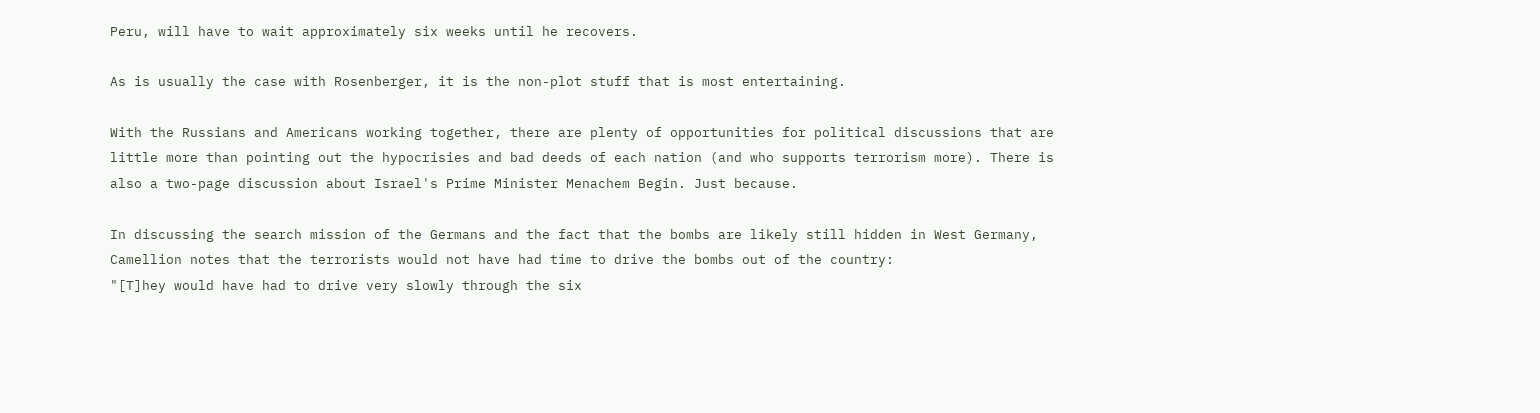Peru, will have to wait approximately six weeks until he recovers.

As is usually the case with Rosenberger, it is the non-plot stuff that is most entertaining.

With the Russians and Americans working together, there are plenty of opportunities for political discussions that are little more than pointing out the hypocrisies and bad deeds of each nation (and who supports terrorism more). There is also a two-page discussion about Israel's Prime Minister Menachem Begin. Just because.

In discussing the search mission of the Germans and the fact that the bombs are likely still hidden in West Germany, Camellion notes that the terrorists would not have had time to drive the bombs out of the country:
"[T]hey would have had to drive very slowly through the six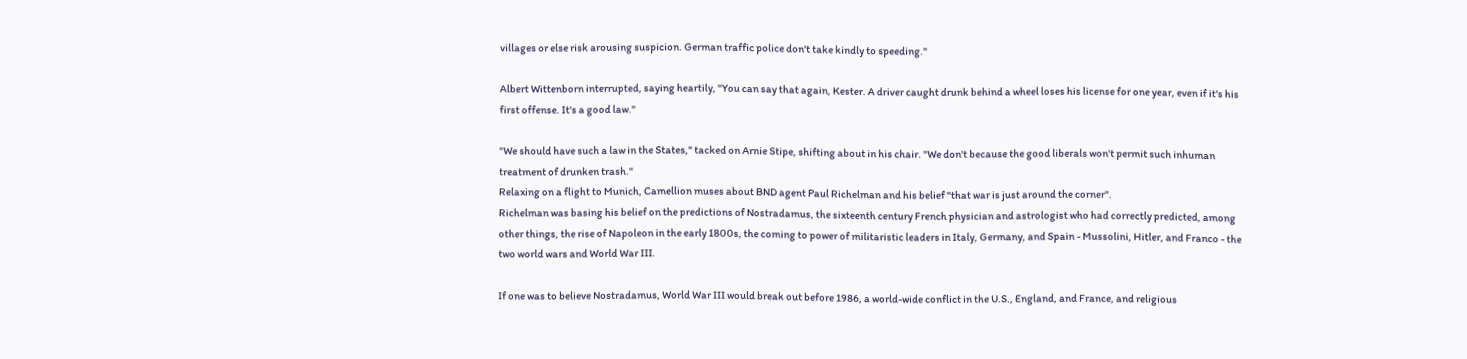villages or else risk arousing suspicion. German traffic police don't take kindly to speeding."

Albert Wittenborn interrupted, saying heartily, "You can say that again, Kester. A driver caught drunk behind a wheel loses his license for one year, even if it's his first offense. It's a good law."

"We should have such a law in the States," tacked on Arnie Stipe, shifting about in his chair. "We don't because the good liberals won't permit such inhuman treatment of drunken trash."
Relaxing on a flight to Munich, Camellion muses about BND agent Paul Richelman and his belief "that war is just around the corner".
Richelman was basing his belief on the predictions of Nostradamus, the sixteenth century French physician and astrologist who had correctly predicted, among other things, the rise of Napoleon in the early 1800s, the coming to power of militaristic leaders in Italy, Germany, and Spain - Mussolini, Hitler, and Franco - the two world wars and World War III.

If one was to believe Nostradamus, World War III would break out before 1986, a world-wide conflict in the U.S., England, and France, and religious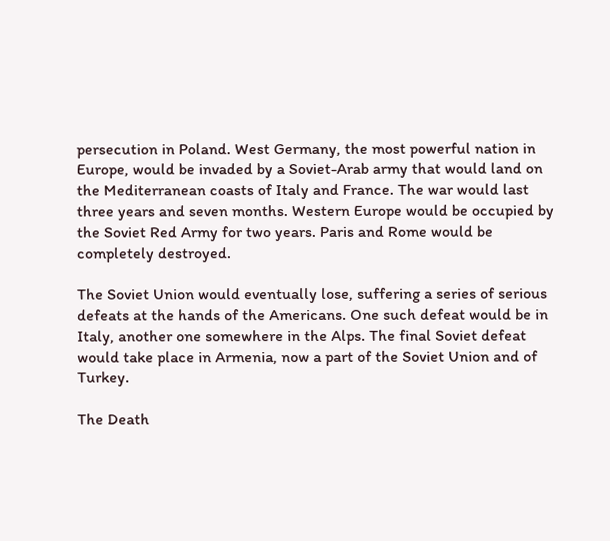persecution in Poland. West Germany, the most powerful nation in Europe, would be invaded by a Soviet-Arab army that would land on the Mediterranean coasts of Italy and France. The war would last three years and seven months. Western Europe would be occupied by the Soviet Red Army for two years. Paris and Rome would be completely destroyed.

The Soviet Union would eventually lose, suffering a series of serious defeats at the hands of the Americans. One such defeat would be in Italy, another one somewhere in the Alps. The final Soviet defeat would take place in Armenia, now a part of the Soviet Union and of Turkey.

The Death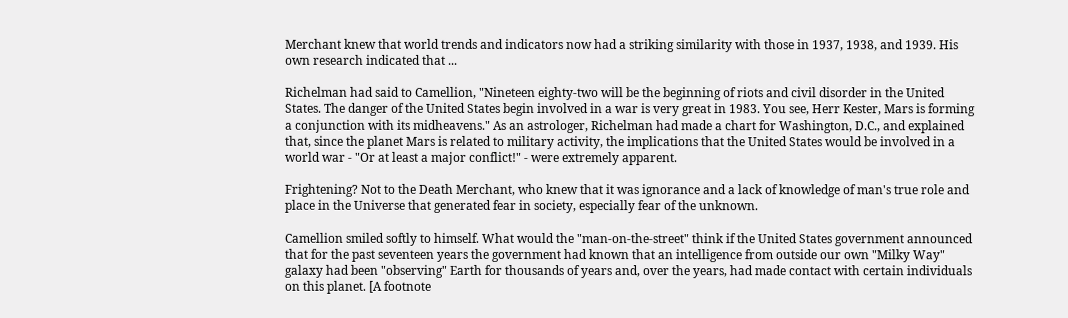Merchant knew that world trends and indicators now had a striking similarity with those in 1937, 1938, and 1939. His own research indicated that ...

Richelman had said to Camellion, "Nineteen eighty-two will be the beginning of riots and civil disorder in the United States. The danger of the United States begin involved in a war is very great in 1983. You see, Herr Kester, Mars is forming a conjunction with its midheavens." As an astrologer, Richelman had made a chart for Washington, D.C., and explained that, since the planet Mars is related to military activity, the implications that the United States would be involved in a world war - "Or at least a major conflict!" - were extremely apparent.

Frightening? Not to the Death Merchant, who knew that it was ignorance and a lack of knowledge of man's true role and place in the Universe that generated fear in society, especially fear of the unknown.

Camellion smiled softly to himself. What would the "man-on-the-street" think if the United States government announced that for the past seventeen years the government had known that an intelligence from outside our own "Milky Way" galaxy had been "observing" Earth for thousands of years and, over the years, had made contact with certain individuals on this planet. [A footnote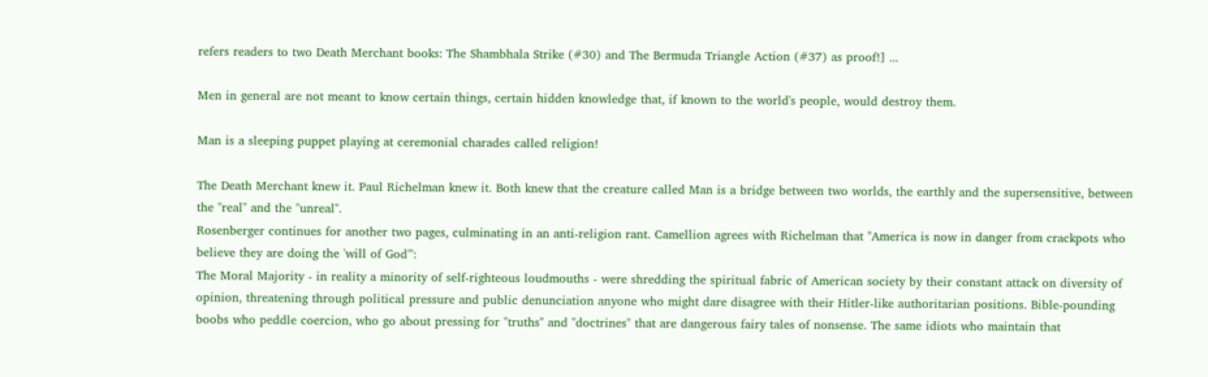refers readers to two Death Merchant books: The Shambhala Strike (#30) and The Bermuda Triangle Action (#37) as proof!] ...

Men in general are not meant to know certain things, certain hidden knowledge that, if known to the world's people, would destroy them.

Man is a sleeping puppet playing at ceremonial charades called religion!

The Death Merchant knew it. Paul Richelman knew it. Both knew that the creature called Man is a bridge between two worlds, the earthly and the supersensitive, between the "real" and the "unreal".
Rosenberger continues for another two pages, culminating in an anti-religion rant. Camellion agrees with Richelman that "America is now in danger from crackpots who believe they are doing the 'will of God'":
The Moral Majority - in reality a minority of self-righteous loudmouths - were shredding the spiritual fabric of American society by their constant attack on diversity of opinion, threatening through political pressure and public denunciation anyone who might dare disagree with their Hitler-like authoritarian positions. Bible-pounding boobs who peddle coercion, who go about pressing for "truths" and "doctrines" that are dangerous fairy tales of nonsense. The same idiots who maintain that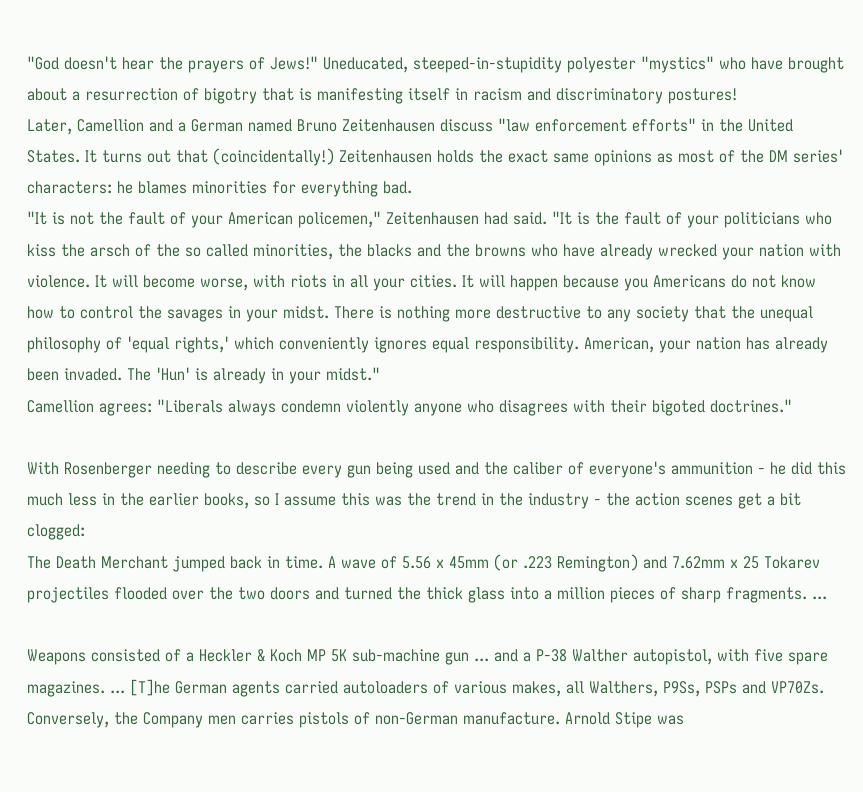"God doesn't hear the prayers of Jews!" Uneducated, steeped-in-stupidity polyester "mystics" who have brought about a resurrection of bigotry that is manifesting itself in racism and discriminatory postures!
Later, Camellion and a German named Bruno Zeitenhausen discuss "law enforcement efforts" in the United States. It turns out that (coincidentally!) Zeitenhausen holds the exact same opinions as most of the DM series' characters: he blames minorities for everything bad.
"It is not the fault of your American policemen," Zeitenhausen had said. "It is the fault of your politicians who kiss the arsch of the so called minorities, the blacks and the browns who have already wrecked your nation with violence. It will become worse, with riots in all your cities. It will happen because you Americans do not know how to control the savages in your midst. There is nothing more destructive to any society that the unequal philosophy of 'equal rights,' which conveniently ignores equal responsibility. American, your nation has already been invaded. The 'Hun' is already in your midst."
Camellion agrees: "Liberals always condemn violently anyone who disagrees with their bigoted doctrines."

With Rosenberger needing to describe every gun being used and the caliber of everyone's ammunition - he did this much less in the earlier books, so I assume this was the trend in the industry - the action scenes get a bit clogged:
The Death Merchant jumped back in time. A wave of 5.56 x 45mm (or .223 Remington) and 7.62mm x 25 Tokarev projectiles flooded over the two doors and turned the thick glass into a million pieces of sharp fragments. ...

Weapons consisted of a Heckler & Koch MP 5K sub-machine gun ... and a P-38 Walther autopistol, with five spare magazines. ... [T]he German agents carried autoloaders of various makes, all Walthers, P9Ss, PSPs and VP70Zs. Conversely, the Company men carries pistols of non-German manufacture. Arnold Stipe was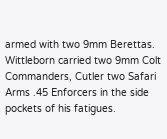armed with two 9mm Berettas. Wittleborn carried two 9mm Colt Commanders, Cutler two Safari Arms .45 Enforcers in the side pockets of his fatigues.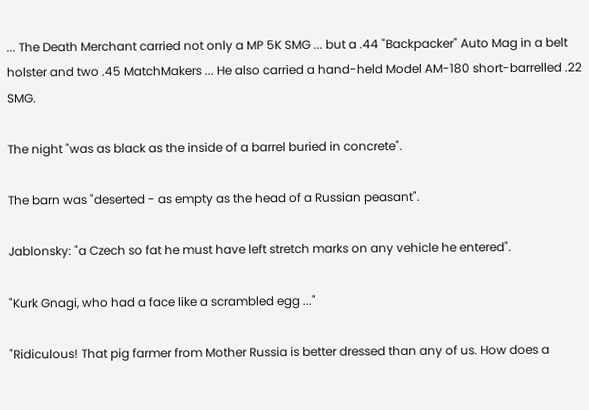... The Death Merchant carried not only a MP 5K SMG ... but a .44 "Backpacker" Auto Mag in a belt holster and two .45 MatchMakers ... He also carried a hand-held Model AM-180 short-barrelled .22 SMG.

The night "was as black as the inside of a barrel buried in concrete".

The barn was "deserted - as empty as the head of a Russian peasant".

Jablonsky: "a Czech so fat he must have left stretch marks on any vehicle he entered".

"Kurk Gnagi, who had a face like a scrambled egg ..."

"Ridiculous! That pig farmer from Mother Russia is better dressed than any of us. How does a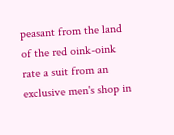peasant from the land of the red oink-oink rate a suit from an exclusive men's shop in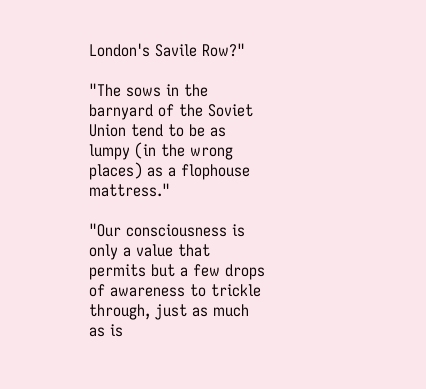London's Savile Row?"

"The sows in the barnyard of the Soviet Union tend to be as lumpy (in the wrong places) as a flophouse mattress."

"Our consciousness is only a value that permits but a few drops of awareness to trickle through, just as much as is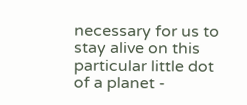necessary for us to stay alive on this particular little dot of a planet -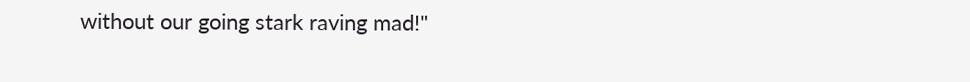without our going stark raving mad!"